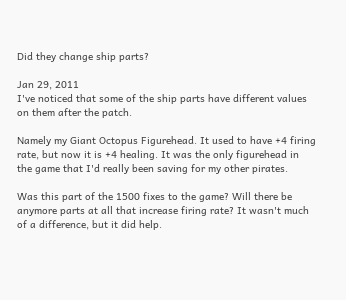Did they change ship parts?

Jan 29, 2011
I've noticed that some of the ship parts have different values on them after the patch.

Namely my Giant Octopus Figurehead. It used to have +4 firing rate, but now it is +4 healing. It was the only figurehead in the game that I'd really been saving for my other pirates.

Was this part of the 1500 fixes to the game? Will there be anymore parts at all that increase firing rate? It wasn't much of a difference, but it did help.